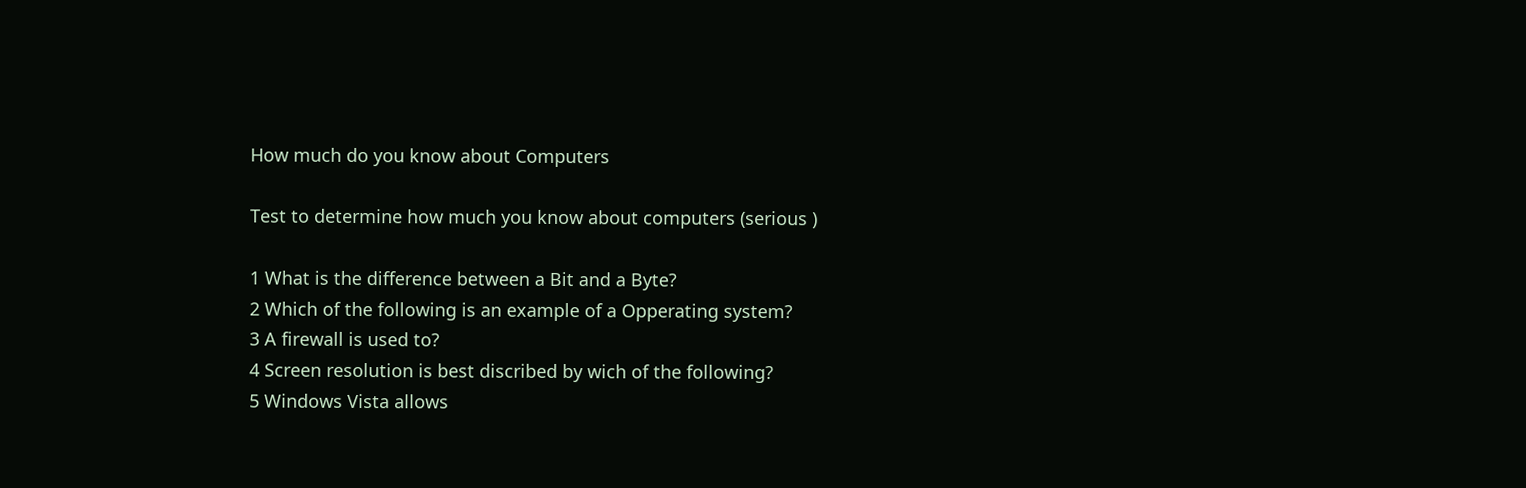How much do you know about Computers

Test to determine how much you know about computers (serious )

1 What is the difference between a Bit and a Byte?
2 Which of the following is an example of a Opperating system?
3 A firewall is used to?
4 Screen resolution is best discribed by wich of the following?
5 Windows Vista allows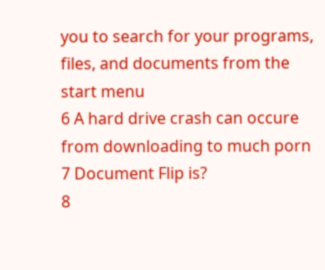you to search for your programs, files, and documents from the start menu
6 A hard drive crash can occure from downloading to much porn
7 Document Flip is?
8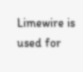Limewire is used for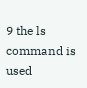9 the ls command is used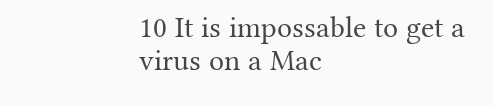10 It is impossable to get a virus on a Mac